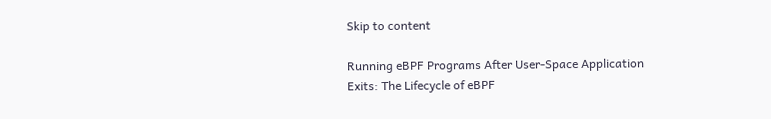Skip to content

Running eBPF Programs After User-Space Application Exits: The Lifecycle of eBPF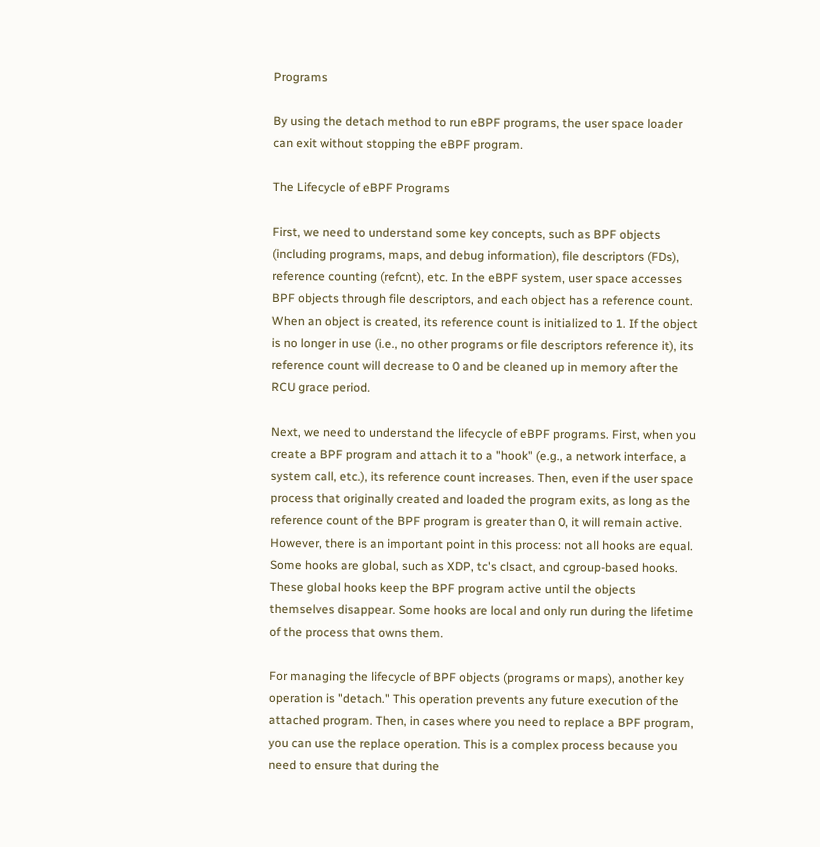Programs

By using the detach method to run eBPF programs, the user space loader can exit without stopping the eBPF program.

The Lifecycle of eBPF Programs

First, we need to understand some key concepts, such as BPF objects (including programs, maps, and debug information), file descriptors (FDs), reference counting (refcnt), etc. In the eBPF system, user space accesses BPF objects through file descriptors, and each object has a reference count. When an object is created, its reference count is initialized to 1. If the object is no longer in use (i.e., no other programs or file descriptors reference it), its reference count will decrease to 0 and be cleaned up in memory after the RCU grace period.

Next, we need to understand the lifecycle of eBPF programs. First, when you create a BPF program and attach it to a "hook" (e.g., a network interface, a system call, etc.), its reference count increases. Then, even if the user space process that originally created and loaded the program exits, as long as the reference count of the BPF program is greater than 0, it will remain active. However, there is an important point in this process: not all hooks are equal. Some hooks are global, such as XDP, tc's clsact, and cgroup-based hooks. These global hooks keep the BPF program active until the objects themselves disappear. Some hooks are local and only run during the lifetime of the process that owns them.

For managing the lifecycle of BPF objects (programs or maps), another key operation is "detach." This operation prevents any future execution of the attached program. Then, in cases where you need to replace a BPF program, you can use the replace operation. This is a complex process because you need to ensure that during the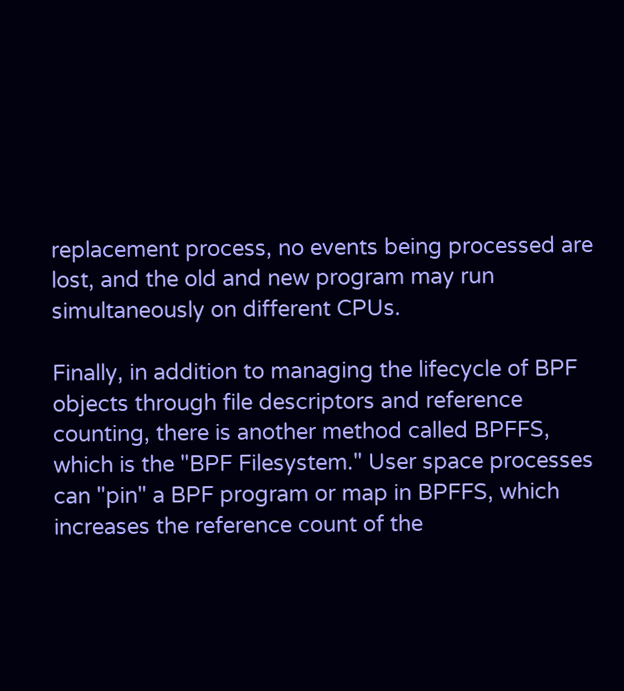replacement process, no events being processed are lost, and the old and new program may run simultaneously on different CPUs.

Finally, in addition to managing the lifecycle of BPF objects through file descriptors and reference counting, there is another method called BPFFS, which is the "BPF Filesystem." User space processes can "pin" a BPF program or map in BPFFS, which increases the reference count of the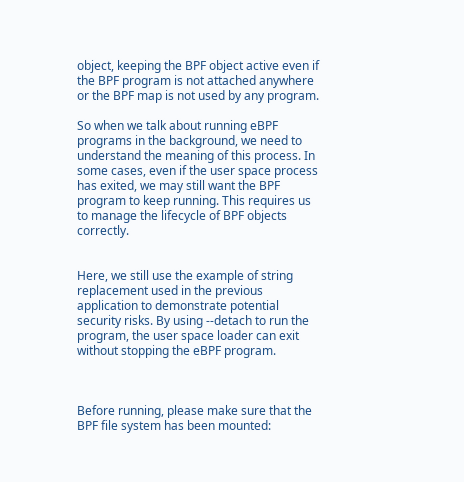object, keeping the BPF object active even if the BPF program is not attached anywhere or the BPF map is not used by any program.

So when we talk about running eBPF programs in the background, we need to understand the meaning of this process. In some cases, even if the user space process has exited, we may still want the BPF program to keep running. This requires us to manage the lifecycle of BPF objects correctly.


Here, we still use the example of string replacement used in the previous application to demonstrate potential security risks. By using --detach to run the program, the user space loader can exit without stopping the eBPF program.



Before running, please make sure that the BPF file system has been mounted: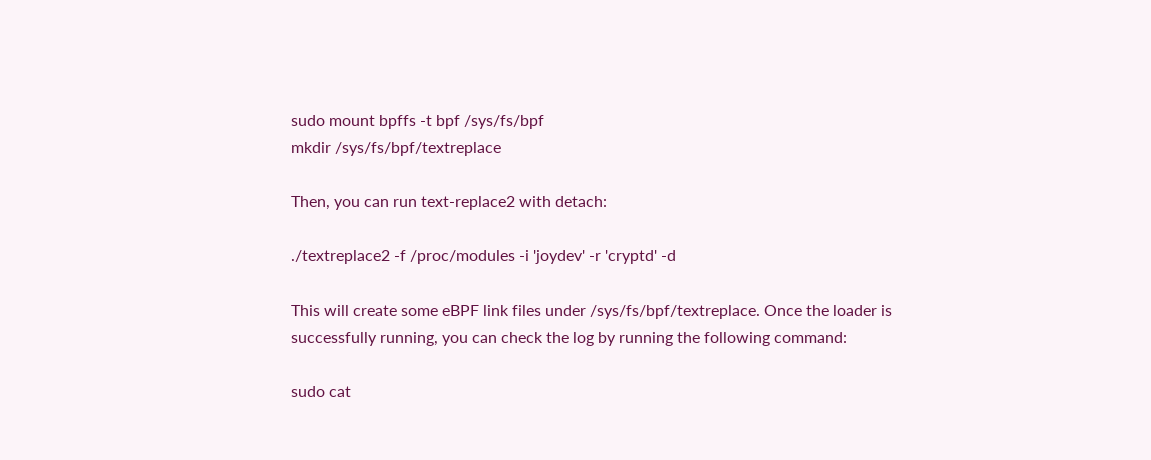sudo mount bpffs -t bpf /sys/fs/bpf
mkdir /sys/fs/bpf/textreplace

Then, you can run text-replace2 with detach:

./textreplace2 -f /proc/modules -i 'joydev' -r 'cryptd' -d

This will create some eBPF link files under /sys/fs/bpf/textreplace. Once the loader is successfully running, you can check the log by running the following command:

sudo cat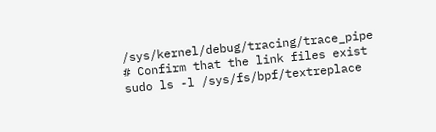/sys/kernel/debug/tracing/trace_pipe
# Confirm that the link files exist
sudo ls -l /sys/fs/bpf/textreplace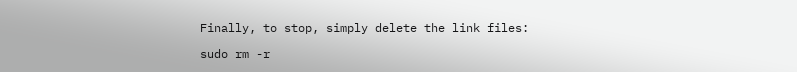Finally, to stop, simply delete the link files:

sudo rm -r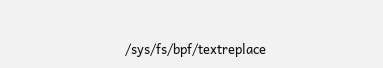/sys/fs/bpf/textreplace